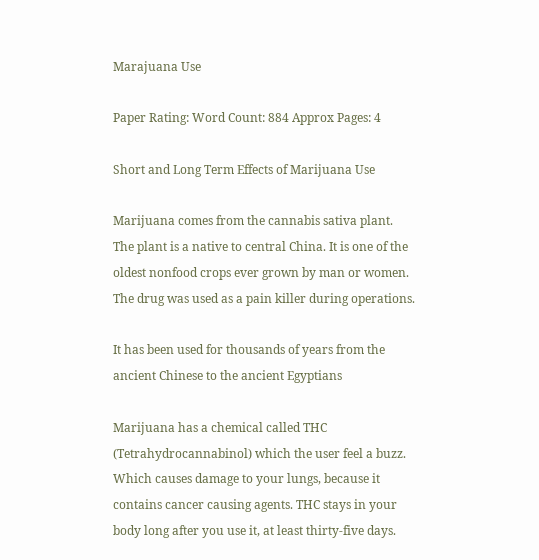Marajuana Use

Paper Rating: Word Count: 884 Approx Pages: 4

Short and Long Term Effects of Marijuana Use

Marijuana comes from the cannabis sativa plant. The plant is a native to central China. It is one of the oldest nonfood crops ever grown by man or women. The drug was used as a pain killer during operations.

It has been used for thousands of years from the ancient Chinese to the ancient Egyptians

Marijuana has a chemical called THC (Tetrahydrocannabinol) which the user feel a buzz. Which causes damage to your lungs, because it contains cancer causing agents. THC stays in your body long after you use it, at least thirty-five days.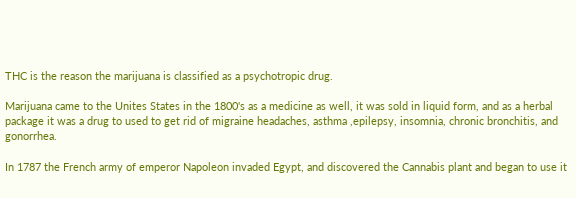THC is the reason the marijuana is classified as a psychotropic drug.

Marijuana came to the Unites States in the 1800's as a medicine as well, it was sold in liquid form, and as a herbal package it was a drug to used to get rid of migraine headaches, asthma ,epilepsy, insomnia, chronic bronchitis, and gonorrhea.

In 1787 the French army of emperor Napoleon invaded Egypt, and discovered the Cannabis plant and began to use it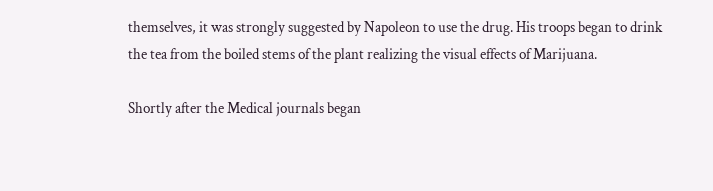themselves, it was strongly suggested by Napoleon to use the drug. His troops began to drink the tea from the boiled stems of the plant realizing the visual effects of Marijuana.

Shortly after the Medical journals began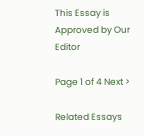This Essay is Approved by Our Editor

Page 1 of 4 Next >

Related Essays